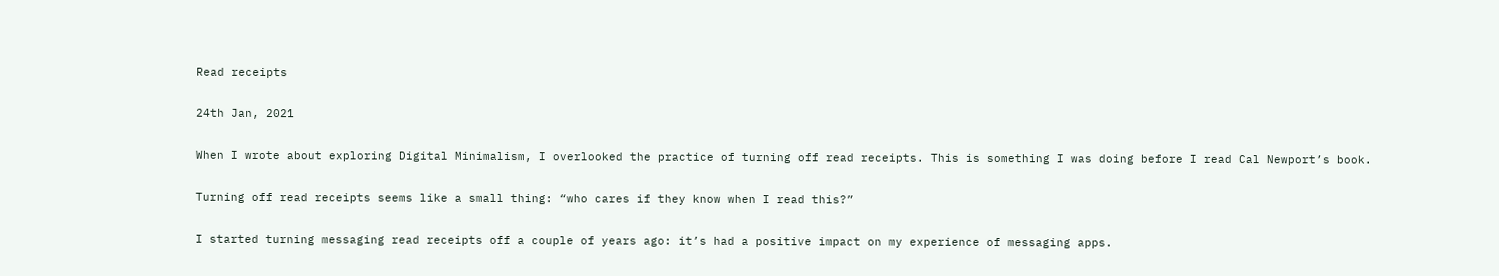Read receipts

24th Jan, 2021

When I wrote about exploring Digital Minimalism, I overlooked the practice of turning off read receipts. This is something I was doing before I read Cal Newport’s book.

Turning off read receipts seems like a small thing: “who cares if they know when I read this?”

I started turning messaging read receipts off a couple of years ago: it’s had a positive impact on my experience of messaging apps.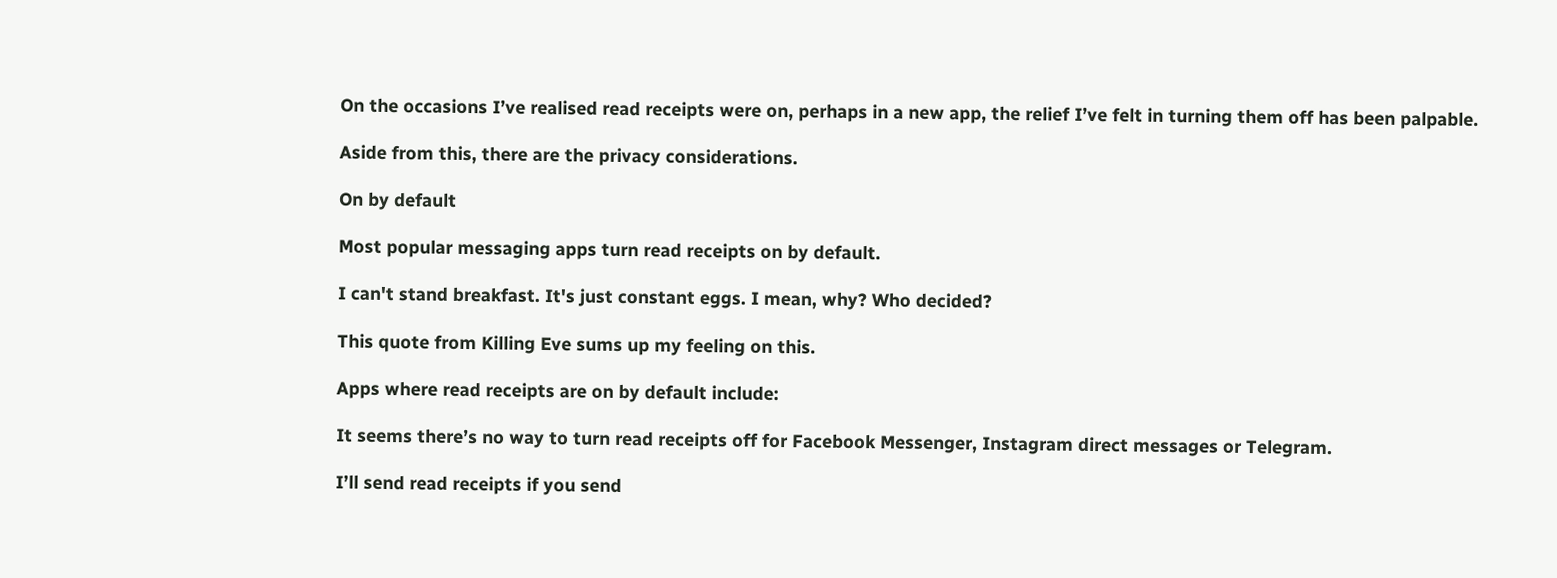On the occasions I’ve realised read receipts were on, perhaps in a new app, the relief I’ve felt in turning them off has been palpable.

Aside from this, there are the privacy considerations.

On by default

Most popular messaging apps turn read receipts on by default.

I can't stand breakfast. It's just constant eggs. I mean, why? Who decided?

This quote from Killing Eve sums up my feeling on this.

Apps where read receipts are on by default include:

It seems there’s no way to turn read receipts off for Facebook Messenger, Instagram direct messages or Telegram.

I’ll send read receipts if you send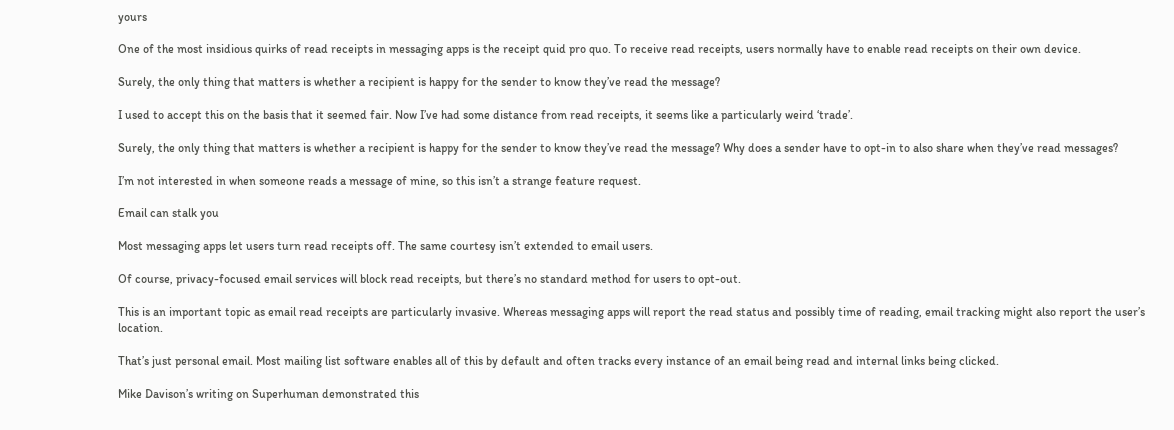yours

One of the most insidious quirks of read receipts in messaging apps is the receipt quid pro quo. To receive read receipts, users normally have to enable read receipts on their own device.

Surely, the only thing that matters is whether a recipient is happy for the sender to know they’ve read the message?

I used to accept this on the basis that it seemed fair. Now I’ve had some distance from read receipts, it seems like a particularly weird ‘trade’.

Surely, the only thing that matters is whether a recipient is happy for the sender to know they’ve read the message? Why does a sender have to opt-in to also share when they’ve read messages?

I’m not interested in when someone reads a message of mine, so this isn’t a strange feature request.

Email can stalk you

Most messaging apps let users turn read receipts off. The same courtesy isn’t extended to email users.

Of course, privacy-focused email services will block read receipts, but there’s no standard method for users to opt-out.

This is an important topic as email read receipts are particularly invasive. Whereas messaging apps will report the read status and possibly time of reading, email tracking might also report the user’s location.

That’s just personal email. Most mailing list software enables all of this by default and often tracks every instance of an email being read and internal links being clicked.

Mike Davison’s writing on Superhuman demonstrated this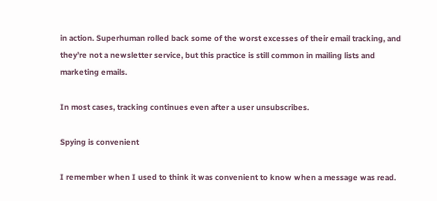in action. Superhuman rolled back some of the worst excesses of their email tracking, and they’re not a newsletter service, but this practice is still common in mailing lists and marketing emails.

In most cases, tracking continues even after a user unsubscribes.

Spying is convenient

I remember when I used to think it was convenient to know when a message was read.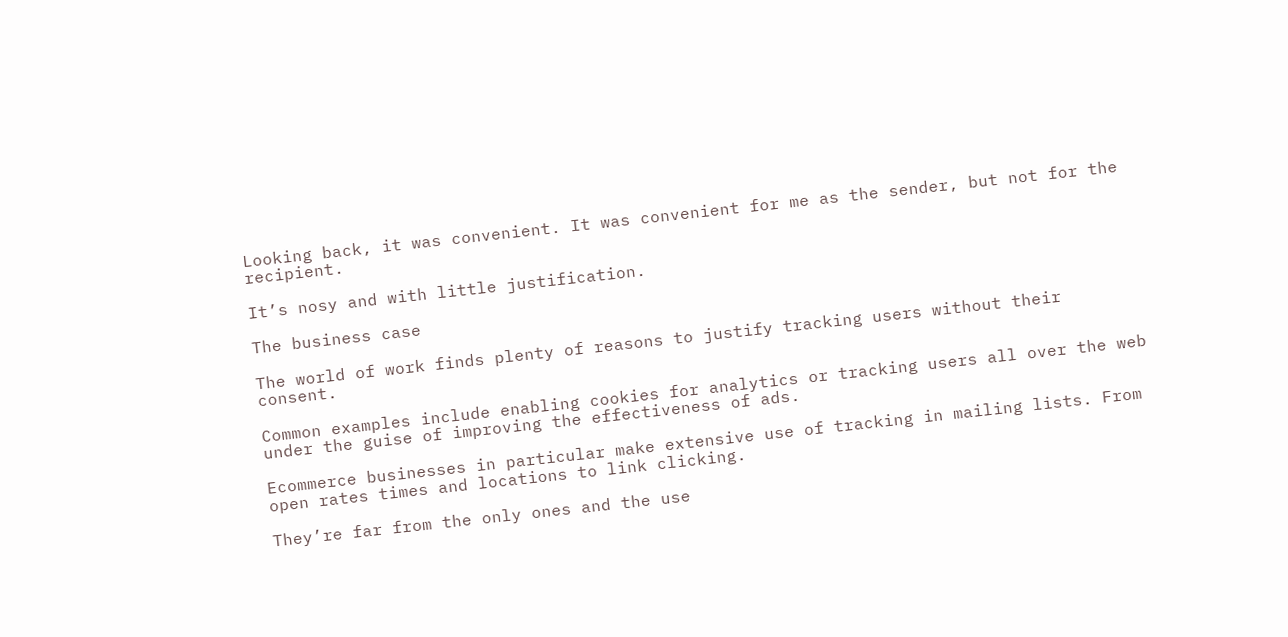Looking back, it was convenient. It was convenient for me as the sender, but not for the recipient.

It’s nosy and with little justification.

The business case

The world of work finds plenty of reasons to justify tracking users without their consent.

Common examples include enabling cookies for analytics or tracking users all over the web under the guise of improving the effectiveness of ads.

Ecommerce businesses in particular make extensive use of tracking in mailing lists. From open rates times and locations to link clicking.

They’re far from the only ones and the use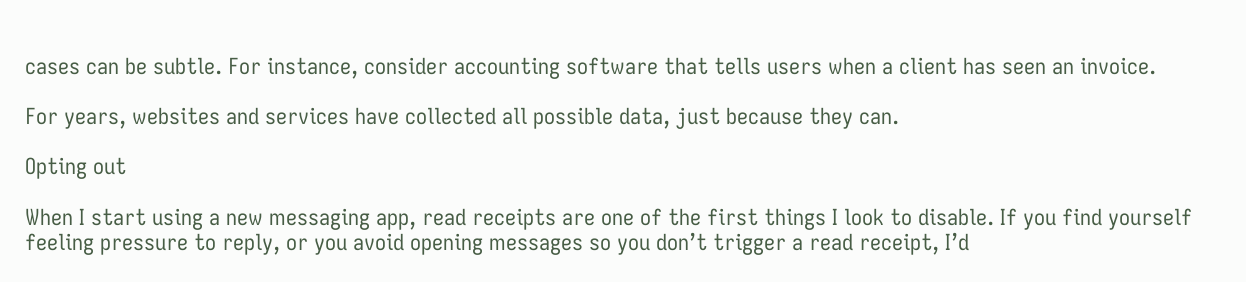cases can be subtle. For instance, consider accounting software that tells users when a client has seen an invoice.

For years, websites and services have collected all possible data, just because they can.

Opting out

When I start using a new messaging app, read receipts are one of the first things I look to disable. If you find yourself feeling pressure to reply, or you avoid opening messages so you don’t trigger a read receipt, I’d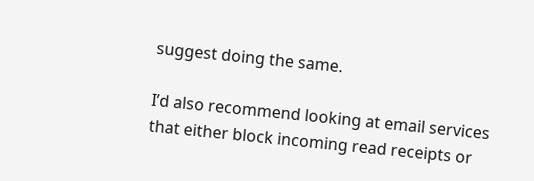suggest doing the same.

I’d also recommend looking at email services that either block incoming read receipts or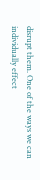disrupt them. One of the ways we can individually effect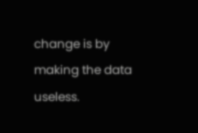change is by making the data useless.